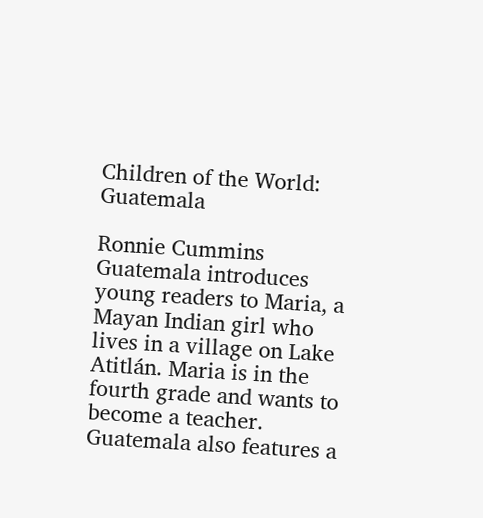Children of the World: Guatemala

Ronnie Cummins
Guatemala introduces young readers to Maria, a Mayan Indian girl who lives in a village on Lake Atitlán. Maria is in the fourth grade and wants to become a teacher. Guatemala also features a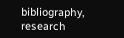bibliography, research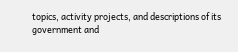topics, activity projects, and descriptions of its government and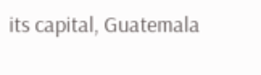its capital, Guatemala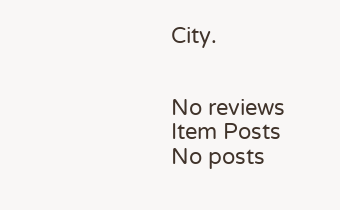City.


No reviews
Item Posts
No posts